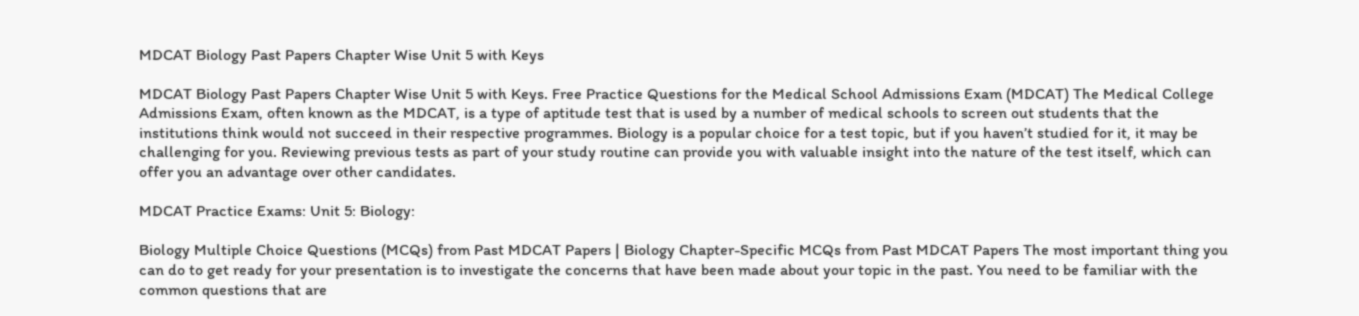MDCAT Biology Past Papers Chapter Wise Unit 5 with Keys

MDCAT Biology Past Papers Chapter Wise Unit 5 with Keys. Free Practice Questions for the Medical School Admissions Exam (MDCAT) The Medical College Admissions Exam, often known as the MDCAT, is a type of aptitude test that is used by a number of medical schools to screen out students that the institutions think would not succeed in their respective programmes. Biology is a popular choice for a test topic, but if you haven’t studied for it, it may be challenging for you. Reviewing previous tests as part of your study routine can provide you with valuable insight into the nature of the test itself, which can offer you an advantage over other candidates.

MDCAT Practice Exams: Unit 5: Biology:

Biology Multiple Choice Questions (MCQs) from Past MDCAT Papers | Biology Chapter-Specific MCQs from Past MDCAT Papers The most important thing you can do to get ready for your presentation is to investigate the concerns that have been made about your topic in the past. You need to be familiar with the common questions that are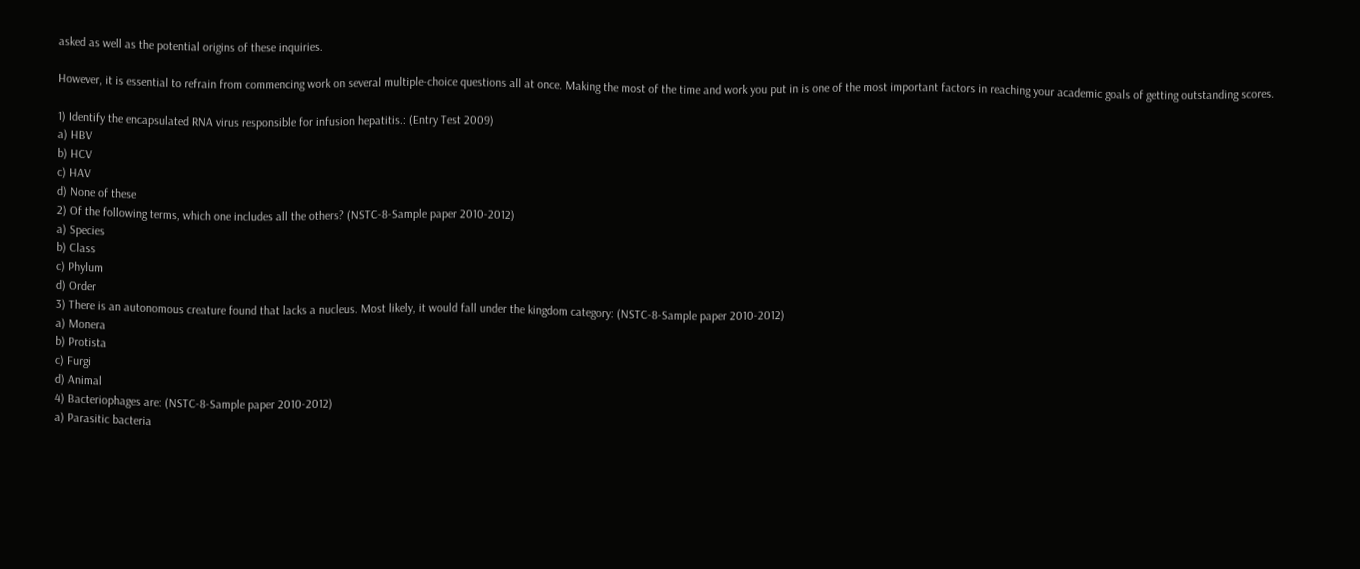asked as well as the potential origins of these inquiries.

However, it is essential to refrain from commencing work on several multiple-choice questions all at once. Making the most of the time and work you put in is one of the most important factors in reaching your academic goals of getting outstanding scores.

1) Identify the encapsulated RNA virus responsible for infusion hepatitis.: (Entry Test 2009)
a) HBV
b) HCV
c) HAV
d) None of these
2) Of the following terms, which one includes all the others? (NSTC-8-Sample paper 2010-2012)
a) Species
b) Class
c) Phylum
d) Order
3) There is an autonomous creature found that lacks a nucleus. Most likely, it would fall under the kingdom category: (NSTC-8-Sample paper 2010-2012)
a) Monera
b) Protista
c) Furgi
d) Animal
4) Bacteriophages are: (NSTC-8-Sample paper 2010-2012)
a) Parasitic bacteria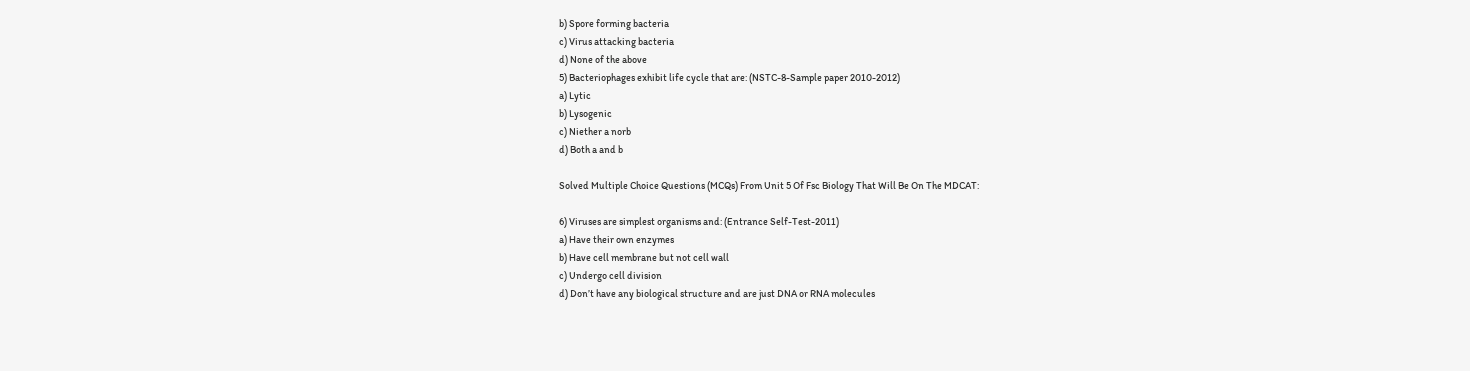b) Spore forming bacteria
c) Virus attacking bacteria
d) None of the above
5) Bacteriophages exhibit life cycle that are: (NSTC-8-Sample paper 2010-2012)
a) Lytic
b) Lysogenic
c) Niether a norb
d) Both a and b

Solved Multiple Choice Questions (MCQs) From Unit 5 Of Fsc Biology That Will Be On The MDCAT:

6) Viruses are simplest organisms and: (Entrance Self-Test-2011)
a) Have their own enzymes
b) Have cell membrane but not cell wall
c) Undergo cell division
d) Don’t have any biological structure and are just DNA or RNA molecules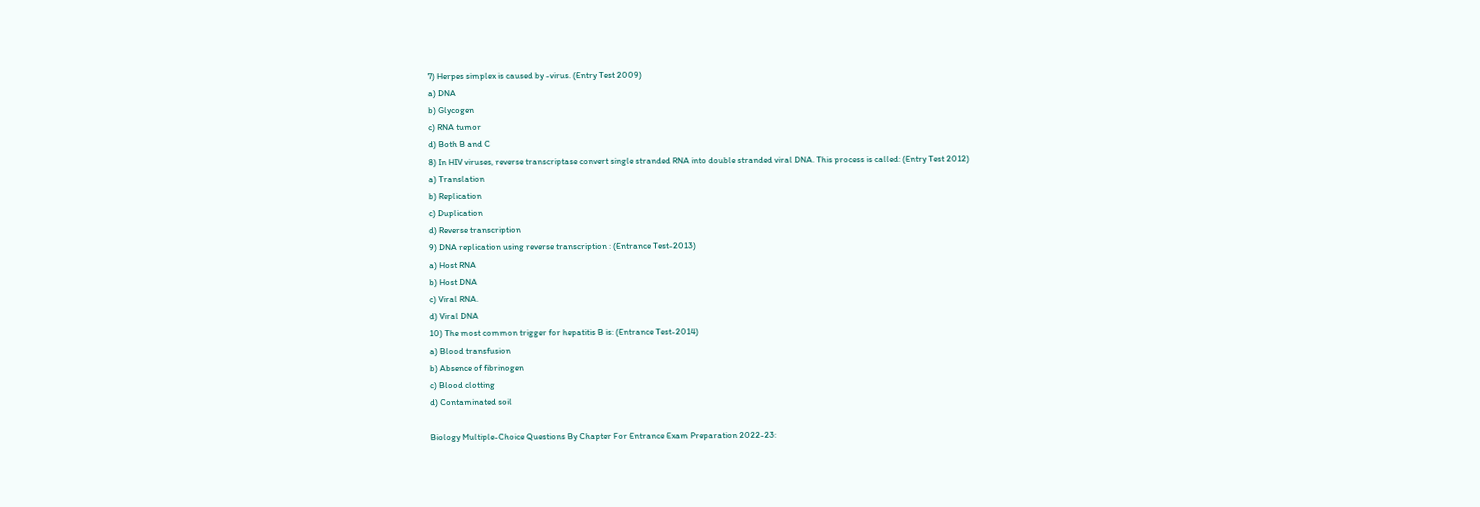7) Herpes simplex is caused by -virus. (Entry Test 2009)
a) DNA
b) Glycogen
c) RNA tumor
d) Both B and C
8) In HIV viruses, reverse transcriptase convert single stranded RNA into double stranded viral DNA. This process is called: (Entry Test 2012)
a) Translation
b) Replication
c) Duplication
d) Reverse transcription
9) DNA replication using reverse transcription : (Entrance Test-2013)
a) Host RNA
b) Host DNA
c) Viral RNA.
d) Viral DNA
10) The most common trigger for hepatitis B is: (Entrance Test-2014)
a) Blood transfusion
b) Absence of fibrinogen
c) Blood clotting
d) Contaminated soil

Biology Multiple-Choice Questions By Chapter For Entrance Exam Preparation 2022-23: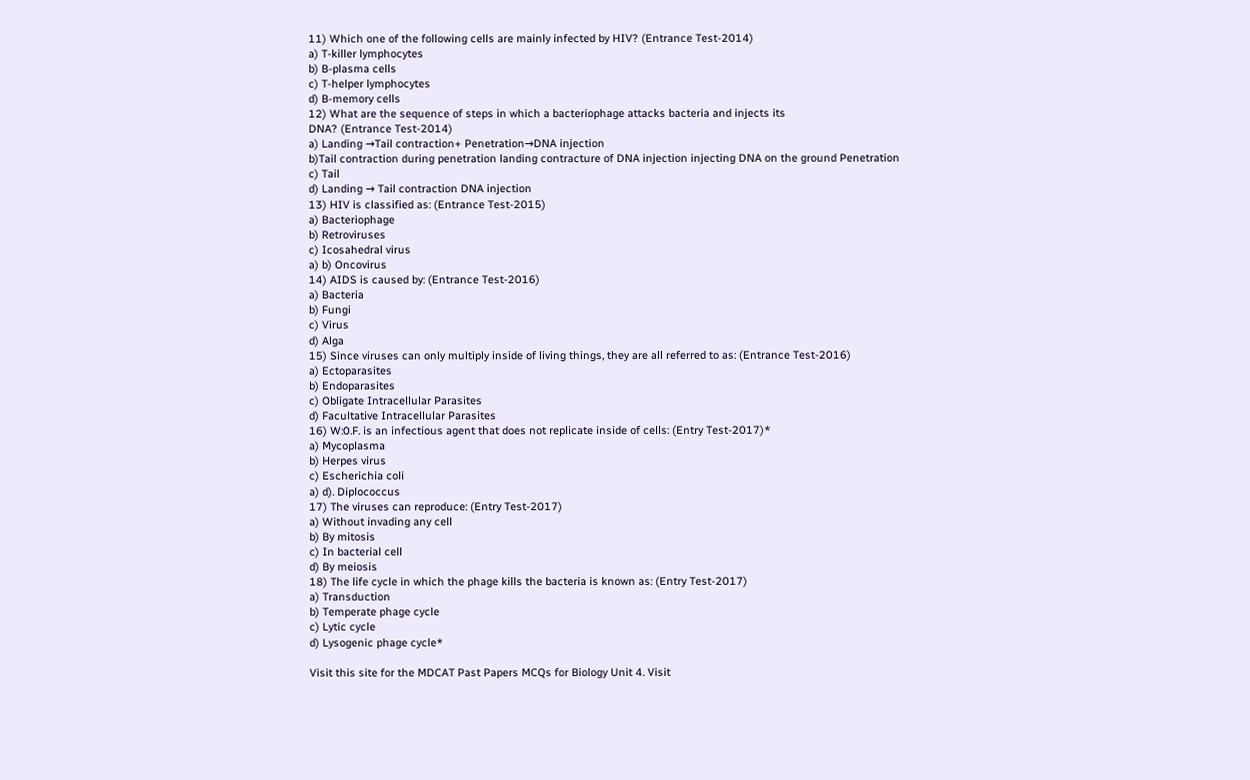11) Which one of the following cells are mainly infected by HIV? (Entrance Test-2014)
a) T-killer lymphocytes
b) B-plasma cells
c) T-helper lymphocytes
d) B-memory cells
12) What are the sequence of steps in which a bacteriophage attacks bacteria and injects its
DNA? (Entrance Test-2014)
a) Landing →Tail contraction+ Penetration→DNA injection
b)Tail contraction during penetration landing contracture of DNA injection injecting DNA on the ground Penetration
c) Tail
d) Landing → Tail contraction DNA injection
13) HIV is classified as: (Entrance Test-2015)
a) Bacteriophage
b) Retroviruses
c) Icosahedral virus
a) b) Oncovirus
14) AIDS is caused by: (Entrance Test-2016)
a) Bacteria
b) Fungi
c) Virus
d) Alga
15) Since viruses can only multiply inside of living things, they are all referred to as: (Entrance Test-2016)
a) Ectoparasites
b) Endoparasites
c) Obligate Intracellular Parasites
d) Facultative Intracellular Parasites
16) W:0.F. is an infectious agent that does not replicate inside of cells: (Entry Test-2017)*
a) Mycoplasma
b) Herpes virus
c) Escherichia coli
a) d). Diplococcus
17) The viruses can reproduce: (Entry Test-2017)
a) Without invading any cell
b) By mitosis
c) In bacterial cell
d) By meiosis
18) The life cycle in which the phage kills the bacteria is known as: (Entry Test-2017)
a) Transduction
b) Temperate phage cycle
c) Lytic cycle
d) Lysogenic phage cycle*

Visit this site for the MDCAT Past Papers MCQs for Biology Unit 4. Visit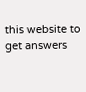this website to get answers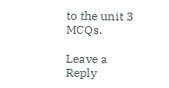to the unit 3 MCQs.

Leave a Reply